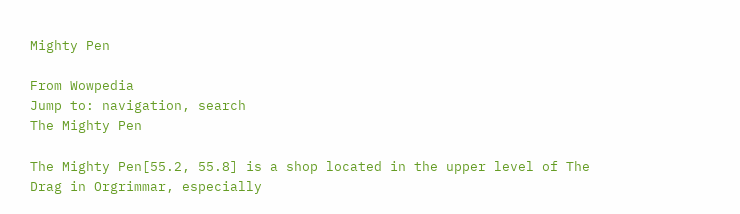Mighty Pen

From Wowpedia
Jump to: navigation, search
The Mighty Pen

The Mighty Pen[55.2, 55.8] is a shop located in the upper level of The Drag in Orgrimmar, especially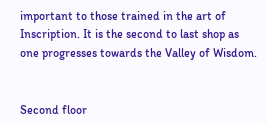important to those trained in the art of Inscription. It is the second to last shop as one progresses towards the Valley of Wisdom.


Second floor